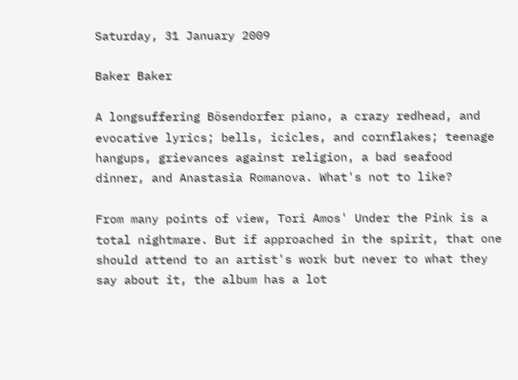Saturday, 31 January 2009

Baker Baker

A longsuffering Bösendorfer piano, a crazy redhead, and evocative lyrics; bells, icicles, and cornflakes; teenage hangups, grievances against religion, a bad seafood dinner, and Anastasia Romanova. What's not to like?

From many points of view, Tori Amos' Under the Pink is a total nightmare. But if approached in the spirit, that one should attend to an artist's work but never to what they say about it, the album has a lot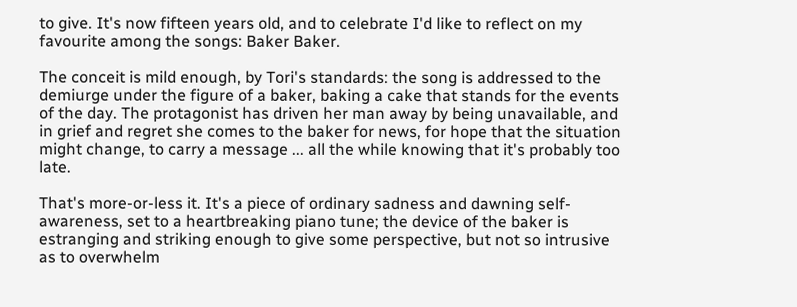to give. It's now fifteen years old, and to celebrate I'd like to reflect on my favourite among the songs: Baker Baker.

The conceit is mild enough, by Tori's standards: the song is addressed to the demiurge under the figure of a baker, baking a cake that stands for the events of the day. The protagonist has driven her man away by being unavailable, and in grief and regret she comes to the baker for news, for hope that the situation might change, to carry a message ... all the while knowing that it's probably too late.

That's more-or-less it. It's a piece of ordinary sadness and dawning self-awareness, set to a heartbreaking piano tune; the device of the baker is estranging and striking enough to give some perspective, but not so intrusive as to overwhelm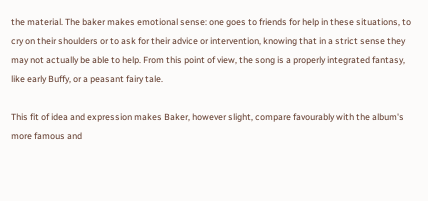the material. The baker makes emotional sense: one goes to friends for help in these situations, to cry on their shoulders or to ask for their advice or intervention, knowing that in a strict sense they may not actually be able to help. From this point of view, the song is a properly integrated fantasy, like early Buffy, or a peasant fairy tale.

This fit of idea and expression makes Baker, however slight, compare favourably with the album's more famous and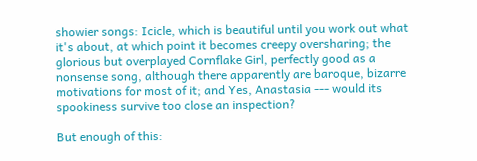showier songs: Icicle, which is beautiful until you work out what it's about, at which point it becomes creepy oversharing; the glorious but overplayed Cornflake Girl, perfectly good as a nonsense song, although there apparently are baroque, bizarre motivations for most of it; and Yes, Anastasia --- would its spookiness survive too close an inspection?

But enough of this: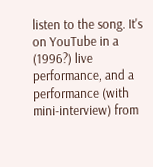listen to the song. It's on YouTube in a (1996?) live performance, and a performance (with mini-interview) from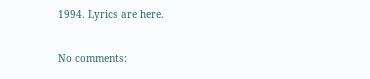1994. Lyrics are here.

No comments: